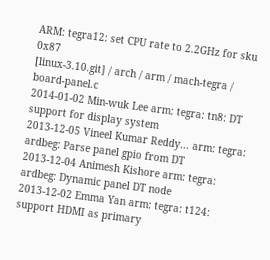ARM: tegra12: set CPU rate to 2.2GHz for sku 0x87
[linux-3.10.git] / arch / arm / mach-tegra / board-panel.c
2014-01-02 Min-wuk Lee arm: tegra: tn8: DT support for display system
2013-12-05 Vineel Kumar Reddy... arm: tegra: ardbeg: Parse panel gpio from DT
2013-12-04 Animesh Kishore arm: tegra: ardbeg: Dynamic panel DT node
2013-12-02 Emma Yan arm: tegra: t124: support HDMI as primary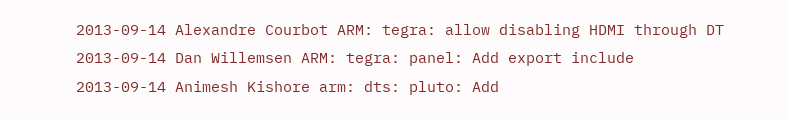2013-09-14 Alexandre Courbot ARM: tegra: allow disabling HDMI through DT
2013-09-14 Dan Willemsen ARM: tegra: panel: Add export include
2013-09-14 Animesh Kishore arm: dts: pluto: Add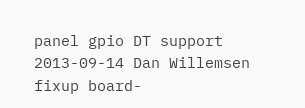panel gpio DT support
2013-09-14 Dan Willemsen fixup board-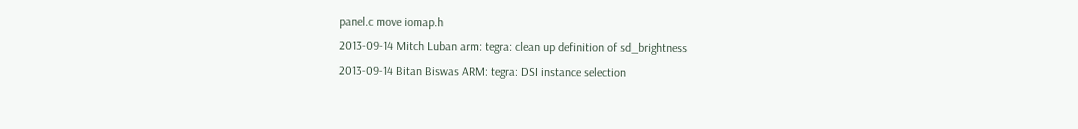panel.c move iomap.h
2013-09-14 Mitch Luban arm: tegra: clean up definition of sd_brightness
2013-09-14 Bitan Biswas ARM: tegra: DSI instance selection